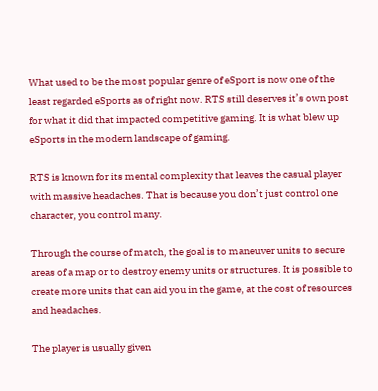What used to be the most popular genre of eSport is now one of the least regarded eSports as of right now. RTS still deserves it’s own post for what it did that impacted competitive gaming. It is what blew up eSports in the modern landscape of gaming.

RTS is known for its mental complexity that leaves the casual player with massive headaches. That is because you don’t just control one character, you control many.

Through the course of match, the goal is to maneuver units to secure areas of a map or to destroy enemy units or structures. It is possible to create more units that can aid you in the game, at the cost of resources and headaches.

The player is usually given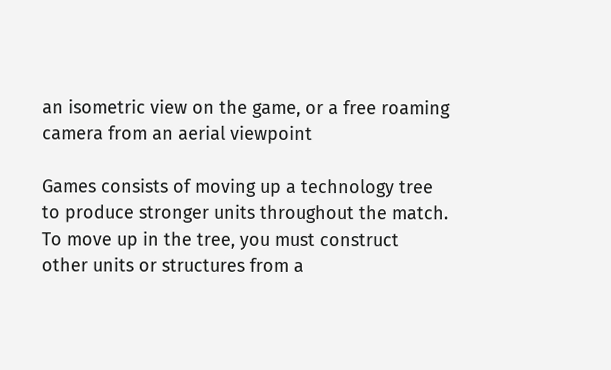an isometric view on the game, or a free roaming camera from an aerial viewpoint

Games consists of moving up a technology tree to produce stronger units throughout the match. To move up in the tree, you must construct other units or structures from a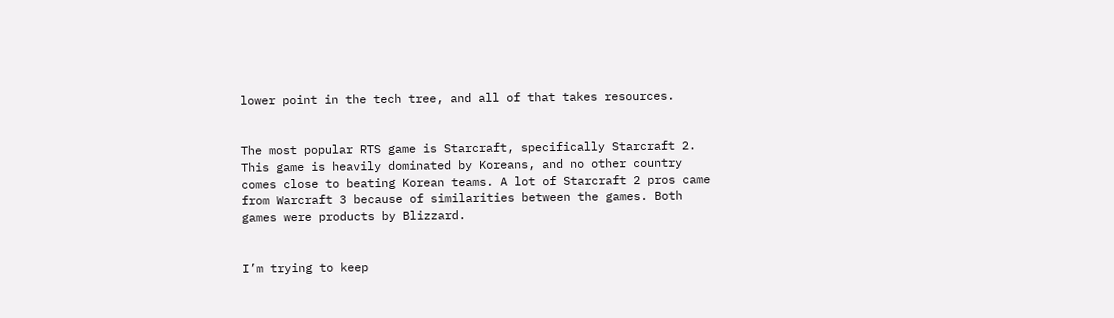lower point in the tech tree, and all of that takes resources.


The most popular RTS game is Starcraft, specifically Starcraft 2. This game is heavily dominated by Koreans, and no other country comes close to beating Korean teams. A lot of Starcraft 2 pros came from Warcraft 3 because of similarities between the games. Both games were products by Blizzard.


I’m trying to keep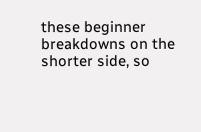these beginner breakdowns on the shorter side, so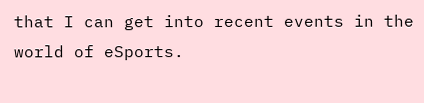that I can get into recent events in the world of eSports.